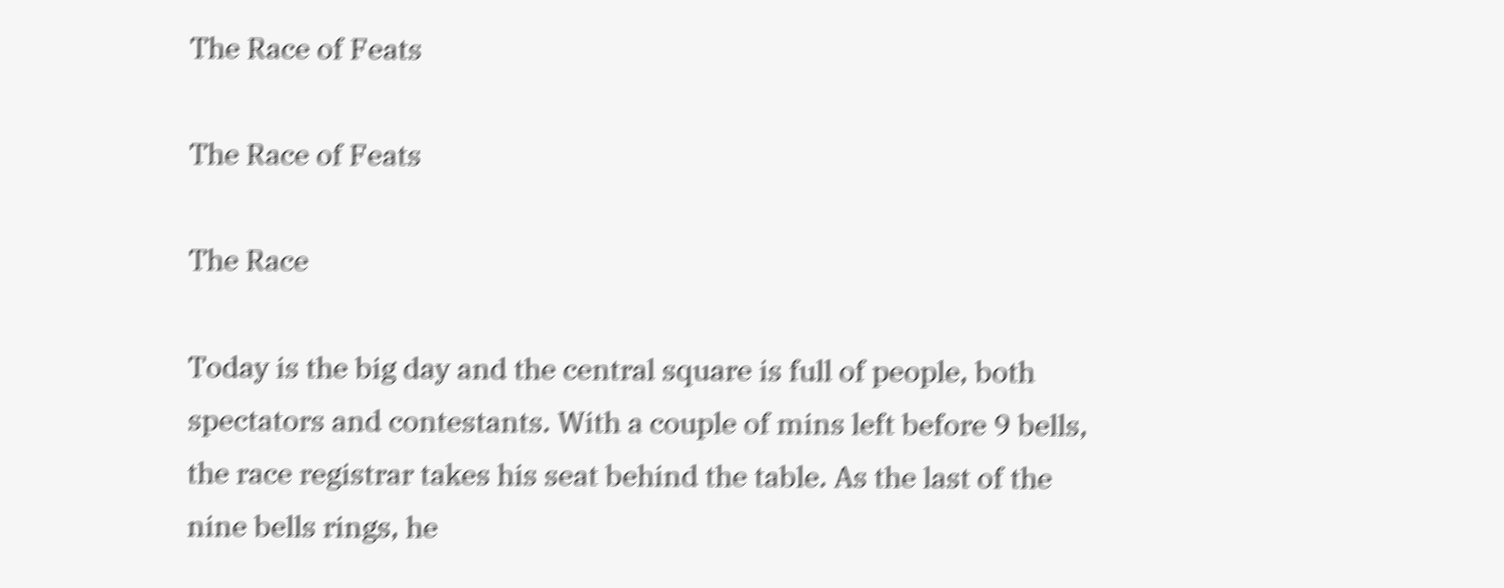The Race of Feats

The Race of Feats

The Race

Today is the big day and the central square is full of people, both spectators and contestants. With a couple of mins left before 9 bells, the race registrar takes his seat behind the table. As the last of the nine bells rings, he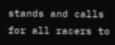stands and calls for all racers to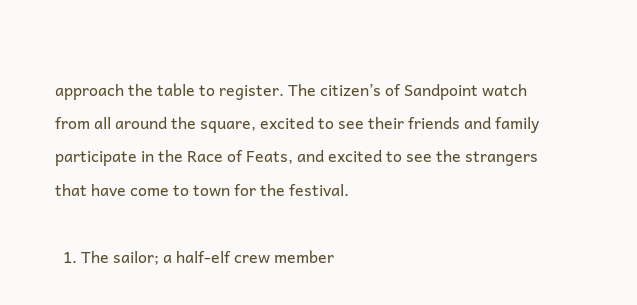approach the table to register. The citizen’s of Sandpoint watch from all around the square, excited to see their friends and family participate in the Race of Feats, and excited to see the strangers that have come to town for the festival.

  1. The sailor; a half-elf crew member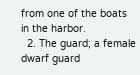from one of the boats in the harbor.
  2. The guard; a female dwarf guard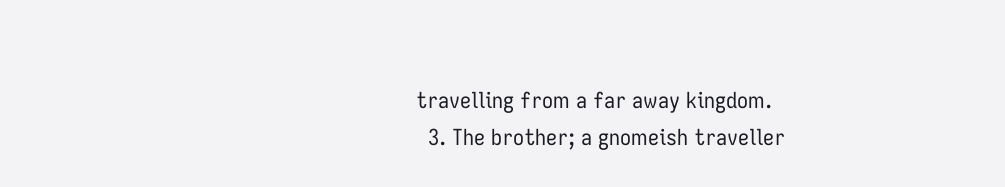travelling from a far away kingdom.
  3. The brother; a gnomeish traveller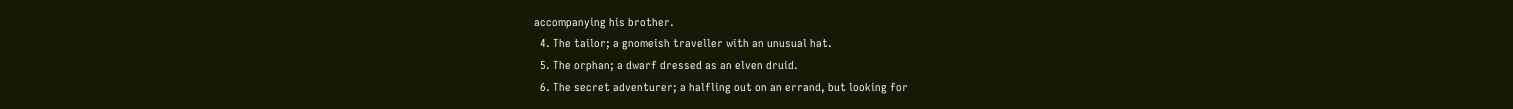accompanying his brother.
  4. The tailor; a gnomeish traveller with an unusual hat.
  5. The orphan; a dwarf dressed as an elven druid.
  6. The secret adventurer; a halfling out on an errand, but looking for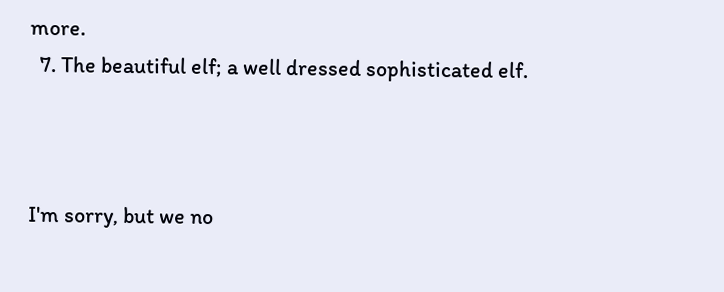more.
  7. The beautiful elf; a well dressed sophisticated elf.



I'm sorry, but we no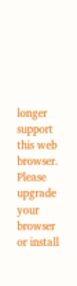longer support this web browser. Please upgrade your browser or install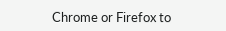Chrome or Firefox to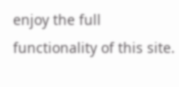enjoy the full functionality of this site.